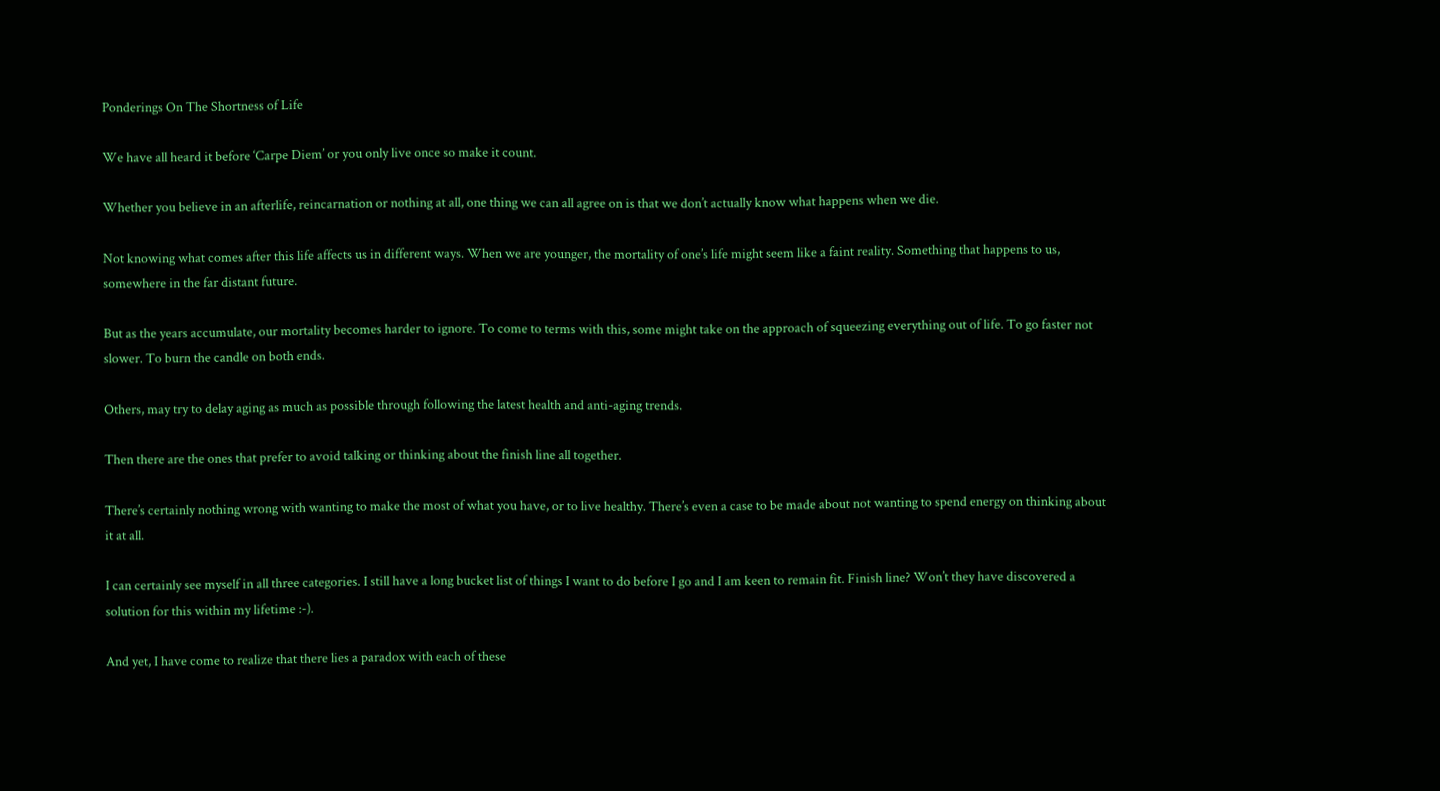Ponderings On The Shortness of Life

We have all heard it before ‘Carpe Diem’ or you only live once so make it count.

Whether you believe in an afterlife, reincarnation or nothing at all, one thing we can all agree on is that we don’t actually know what happens when we die.

Not knowing what comes after this life affects us in different ways. When we are younger, the mortality of one’s life might seem like a faint reality. Something that happens to us, somewhere in the far distant future.

But as the years accumulate, our mortality becomes harder to ignore. To come to terms with this, some might take on the approach of squeezing everything out of life. To go faster not slower. To burn the candle on both ends.

Others, may try to delay aging as much as possible through following the latest health and anti-aging trends.

Then there are the ones that prefer to avoid talking or thinking about the finish line all together.

There’s certainly nothing wrong with wanting to make the most of what you have, or to live healthy. There’s even a case to be made about not wanting to spend energy on thinking about it at all.

I can certainly see myself in all three categories. I still have a long bucket list of things I want to do before I go and I am keen to remain fit. Finish line? Won’t they have discovered a solution for this within my lifetime :-).

And yet, I have come to realize that there lies a paradox with each of these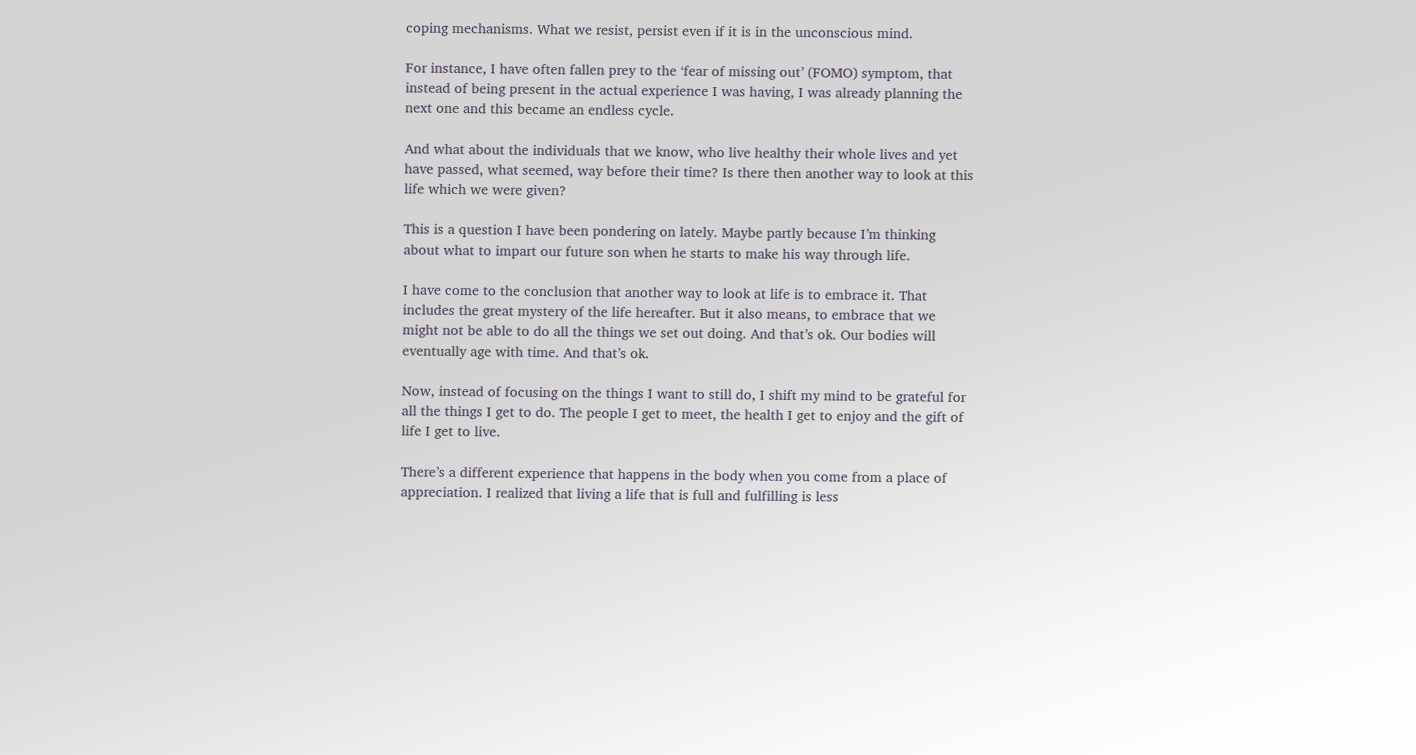coping mechanisms. What we resist, persist even if it is in the unconscious mind.

For instance, I have often fallen prey to the ‘fear of missing out’ (FOMO) symptom, that instead of being present in the actual experience I was having, I was already planning the next one and this became an endless cycle.

And what about the individuals that we know, who live healthy their whole lives and yet have passed, what seemed, way before their time? Is there then another way to look at this life which we were given?

This is a question I have been pondering on lately. Maybe partly because I’m thinking about what to impart our future son when he starts to make his way through life.

I have come to the conclusion that another way to look at life is to embrace it. That includes the great mystery of the life hereafter. But it also means, to embrace that we might not be able to do all the things we set out doing. And that’s ok. Our bodies will eventually age with time. And that’s ok.

Now, instead of focusing on the things I want to still do, I shift my mind to be grateful for all the things I get to do. The people I get to meet, the health I get to enjoy and the gift of life I get to live.

There’s a different experience that happens in the body when you come from a place of appreciation. I realized that living a life that is full and fulfilling is less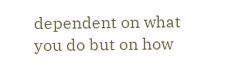dependent on what you do but on how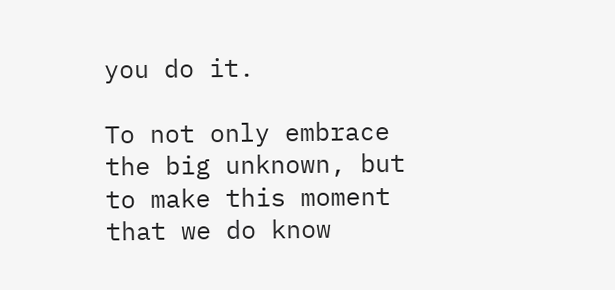you do it.

To not only embrace the big unknown, but to make this moment that we do know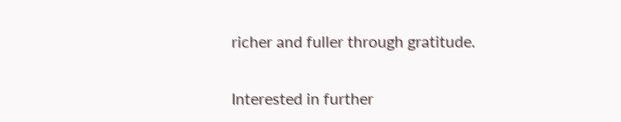richer and fuller through gratitude.

Interested in further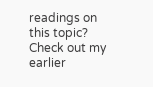readings on this topic? Check out my earlier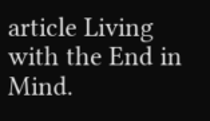article Living with the End in Mind.